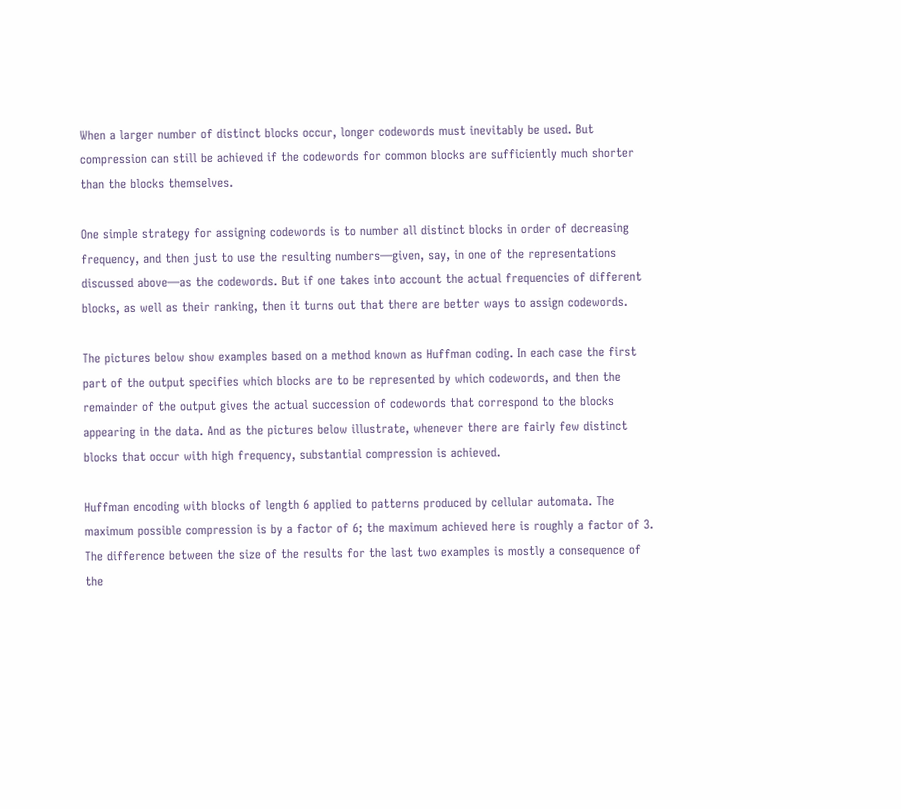When a larger number of distinct blocks occur, longer codewords must inevitably be used. But compression can still be achieved if the codewords for common blocks are sufficiently much shorter than the blocks themselves.

One simple strategy for assigning codewords is to number all distinct blocks in order of decreasing frequency, and then just to use the resulting numbers—given, say, in one of the representations discussed above—as the codewords. But if one takes into account the actual frequencies of different blocks, as well as their ranking, then it turns out that there are better ways to assign codewords.

The pictures below show examples based on a method known as Huffman coding. In each case the first part of the output specifies which blocks are to be represented by which codewords, and then the remainder of the output gives the actual succession of codewords that correspond to the blocks appearing in the data. And as the pictures below illustrate, whenever there are fairly few distinct blocks that occur with high frequency, substantial compression is achieved.

Huffman encoding with blocks of length 6 applied to patterns produced by cellular automata. The maximum possible compression is by a factor of 6; the maximum achieved here is roughly a factor of 3. The difference between the size of the results for the last two examples is mostly a consequence of the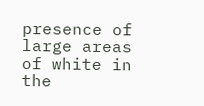presence of large areas of white in the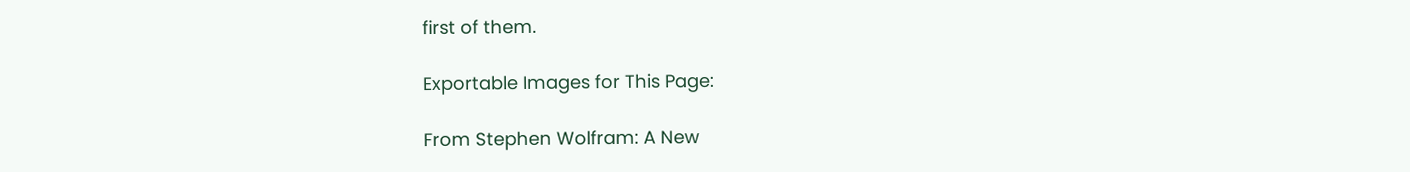first of them.

Exportable Images for This Page:

From Stephen Wolfram: A New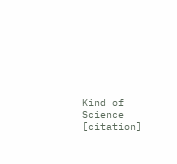Kind of Science [citation]